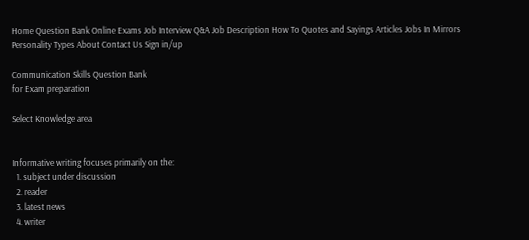Home Question Bank Online Exams Job Interview Q&A Job Description How To Quotes and Sayings Articles Jobs In Mirrors Personality Types About Contact Us Sign in/up

Communication Skills Question Bank
for Exam preparation

Select Knowledge area


Informative writing focuses primarily on the:
  1. subject under discussion
  2. reader
  3. latest news
  4. writer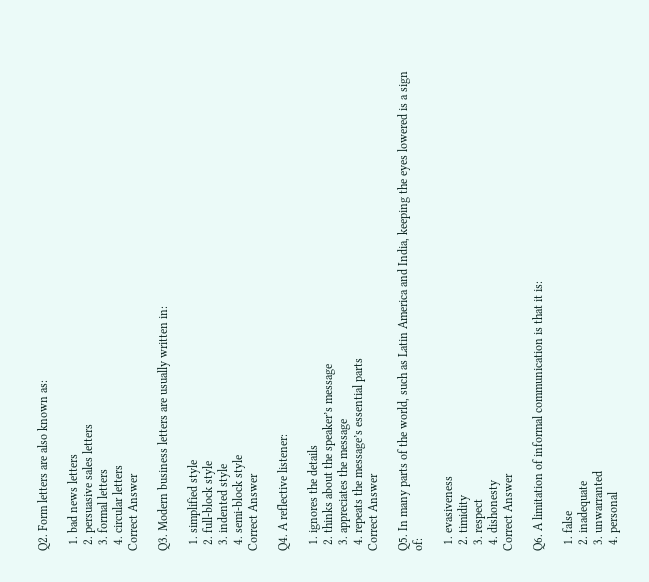Q2. Form letters are also known as:

  1. bad news letters
  2. persuasive sales letters
  3. formal letters
  4. circular letters
Correct Answer

Q3. Modern business letters are usually written in:

  1. simplified style
  2. full-block style
  3. indented style
  4. semi-block style
Correct Answer

Q4. A reflective listener:

  1. ignores the details
  2. thinks about the speaker’s message
  3. appreciates the message
  4. repeats the message’s essential parts
Correct Answer

Q5. In many parts of the world, such as Latin America and India, keeping the eyes lowered is a sign of:

  1. evasiveness
  2. timidity
  3. respect
  4. dishonesty
Correct Answer

Q6. A limitation of informal communication is that it is:

  1. false
  2. inadequate
  3. unwarranted
  4. personal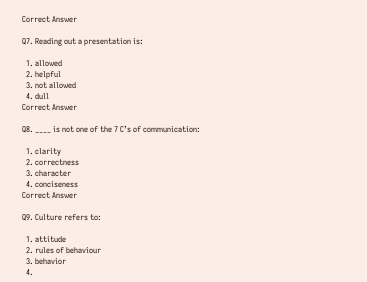Correct Answer

Q7. Reading out a presentation is:

  1. allowed
  2. helpful
  3. not allowed
  4. dull
Correct Answer

Q8. ____ is not one of the 7 C’s of communication:

  1. clarity
  2. correctness
  3. character
  4. conciseness
Correct Answer

Q9. Culture refers to:

  1. attitude
  2. rules of behaviour
  3. behavior
  4.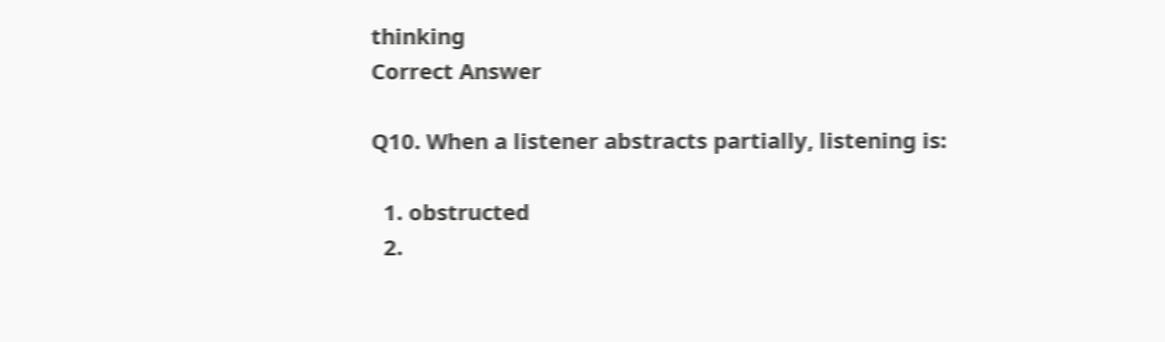thinking
Correct Answer

Q10. When a listener abstracts partially, listening is:

  1. obstructed
  2.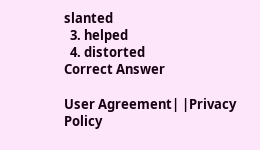slanted
  3. helped
  4. distorted
Correct Answer

User Agreement| |Privacy Policy